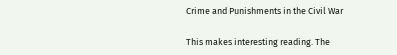Crime and Punishments in the Civil War

This makes interesting reading. The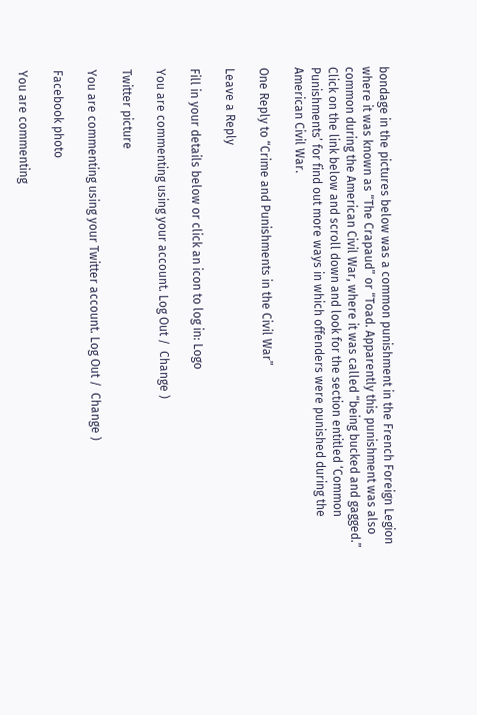bondage in the pictures below was a common punishment in the French Foreign Legion where it was known as “The Crapaud” or “Toad. Apparently this punishment was also common during the American Civil War, where it was called “being bucked and gagged.” Click on the link below and scroll down and look for the section entitled ‘Common Punishments’ for find out more ways in which offenders were punished during the American Civil War.

One Reply to “Crime and Punishments in the Civil War”

Leave a Reply

Fill in your details below or click an icon to log in: Logo

You are commenting using your account. Log Out /  Change )

Twitter picture

You are commenting using your Twitter account. Log Out /  Change )

Facebook photo

You are commenting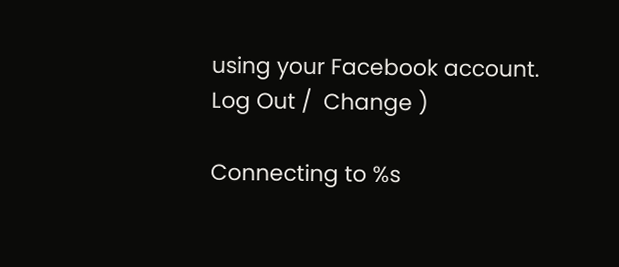using your Facebook account. Log Out /  Change )

Connecting to %s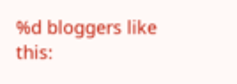%d bloggers like this: